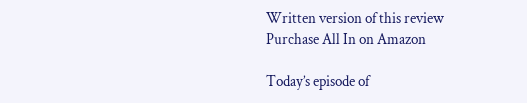Written version of this review
Purchase All In on Amazon

Today’s episode of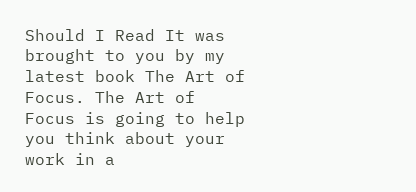Should I Read It was brought to you by my latest book The Art of Focus. The Art of Focus is going to help you think about your work in a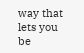way that lets you be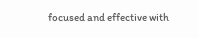focused and effective with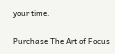your time.

Purchase The Art of Focus